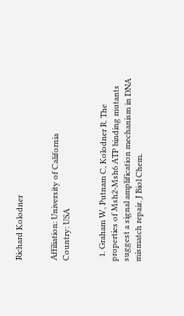Richard Kolodner


Affiliation: University of California
Country: USA


  1. Graham W, Putnam C, Kolodner R. The properties of Msh2-Msh6 ATP binding mutants suggest a signal amplification mechanism in DNA mismatch repair. J Biol Chem.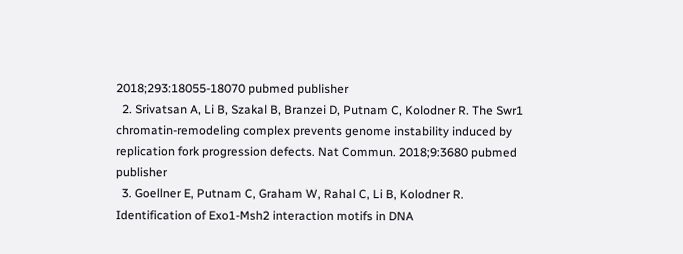2018;293:18055-18070 pubmed publisher
  2. Srivatsan A, Li B, Szakal B, Branzei D, Putnam C, Kolodner R. The Swr1 chromatin-remodeling complex prevents genome instability induced by replication fork progression defects. Nat Commun. 2018;9:3680 pubmed publisher
  3. Goellner E, Putnam C, Graham W, Rahal C, Li B, Kolodner R. Identification of Exo1-Msh2 interaction motifs in DNA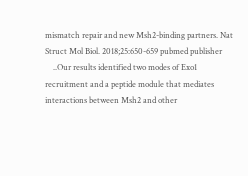mismatch repair and new Msh2-binding partners. Nat Struct Mol Biol. 2018;25:650-659 pubmed publisher
    ..Our results identified two modes of Exo1 recruitment and a peptide module that mediates interactions between Msh2 and other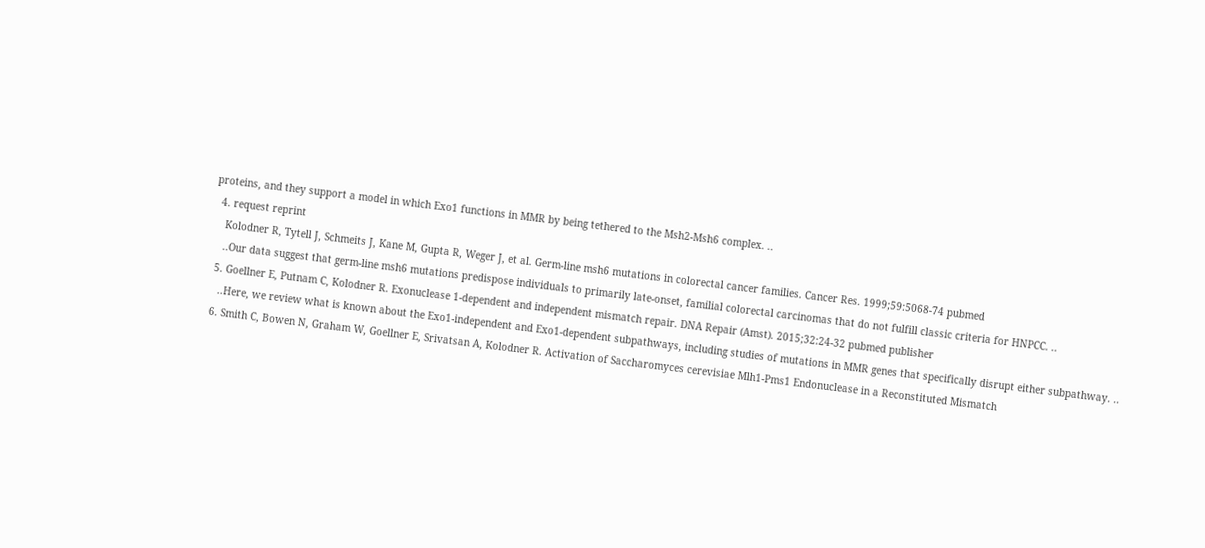proteins, and they support a model in which Exo1 functions in MMR by being tethered to the Msh2-Msh6 complex. ..
  4. request reprint
    Kolodner R, Tytell J, Schmeits J, Kane M, Gupta R, Weger J, et al. Germ-line msh6 mutations in colorectal cancer families. Cancer Res. 1999;59:5068-74 pubmed
    ..Our data suggest that germ-line msh6 mutations predispose individuals to primarily late-onset, familial colorectal carcinomas that do not fulfill classic criteria for HNPCC. ..
  5. Goellner E, Putnam C, Kolodner R. Exonuclease 1-dependent and independent mismatch repair. DNA Repair (Amst). 2015;32:24-32 pubmed publisher
    ..Here, we review what is known about the Exo1-independent and Exo1-dependent subpathways, including studies of mutations in MMR genes that specifically disrupt either subpathway. ..
  6. Smith C, Bowen N, Graham W, Goellner E, Srivatsan A, Kolodner R. Activation of Saccharomyces cerevisiae Mlh1-Pms1 Endonuclease in a Reconstituted Mismatch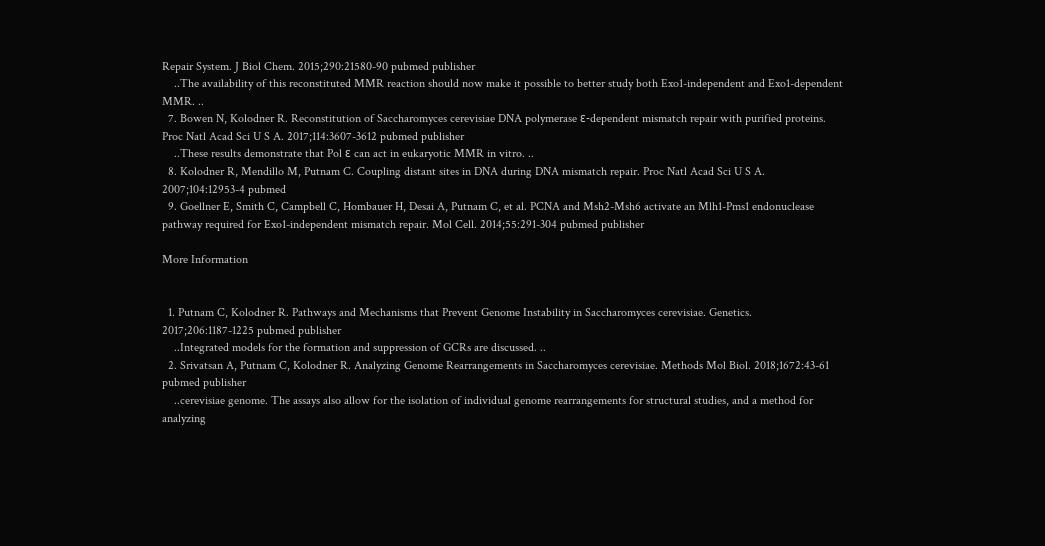Repair System. J Biol Chem. 2015;290:21580-90 pubmed publisher
    ..The availability of this reconstituted MMR reaction should now make it possible to better study both Exo1-independent and Exo1-dependent MMR. ..
  7. Bowen N, Kolodner R. Reconstitution of Saccharomyces cerevisiae DNA polymerase ε-dependent mismatch repair with purified proteins. Proc Natl Acad Sci U S A. 2017;114:3607-3612 pubmed publisher
    ..These results demonstrate that Pol ε can act in eukaryotic MMR in vitro. ..
  8. Kolodner R, Mendillo M, Putnam C. Coupling distant sites in DNA during DNA mismatch repair. Proc Natl Acad Sci U S A. 2007;104:12953-4 pubmed
  9. Goellner E, Smith C, Campbell C, Hombauer H, Desai A, Putnam C, et al. PCNA and Msh2-Msh6 activate an Mlh1-Pms1 endonuclease pathway required for Exo1-independent mismatch repair. Mol Cell. 2014;55:291-304 pubmed publisher

More Information


  1. Putnam C, Kolodner R. Pathways and Mechanisms that Prevent Genome Instability in Saccharomyces cerevisiae. Genetics. 2017;206:1187-1225 pubmed publisher
    ..Integrated models for the formation and suppression of GCRs are discussed. ..
  2. Srivatsan A, Putnam C, Kolodner R. Analyzing Genome Rearrangements in Saccharomyces cerevisiae. Methods Mol Biol. 2018;1672:43-61 pubmed publisher
    ..cerevisiae genome. The assays also allow for the isolation of individual genome rearrangements for structural studies, and a method for analyzing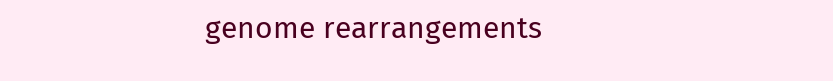genome rearrangements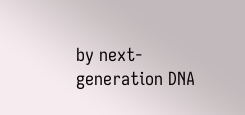by next-generation DNA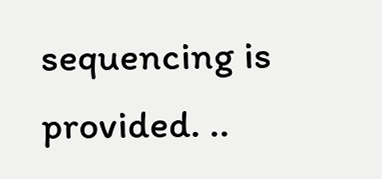sequencing is provided. ..